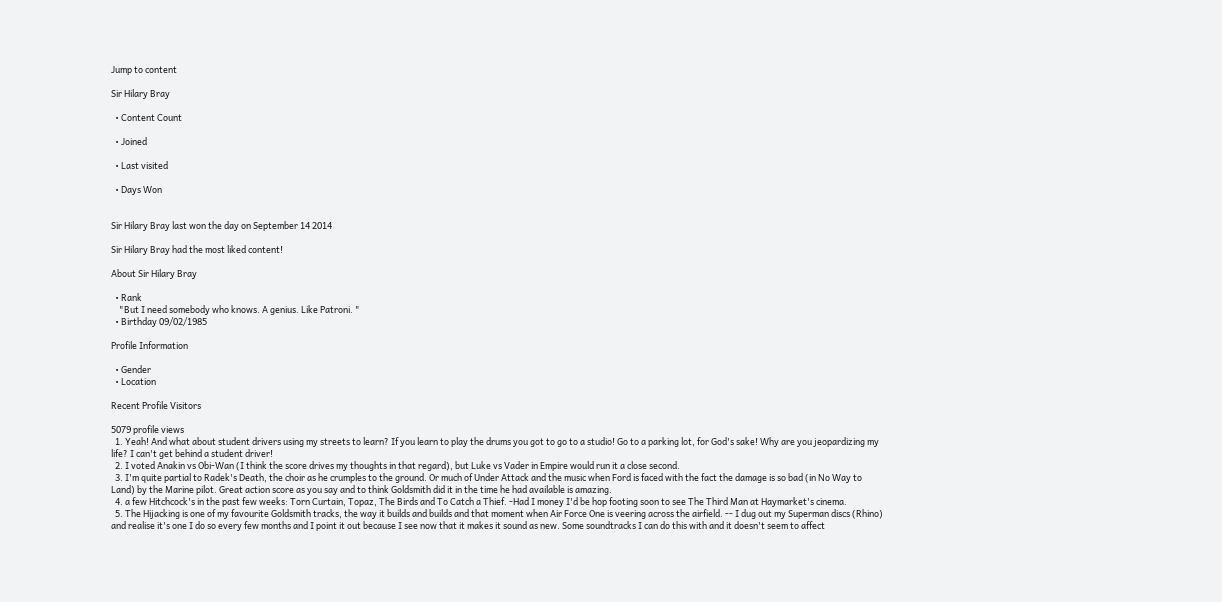Jump to content

Sir Hilary Bray

  • Content Count

  • Joined

  • Last visited

  • Days Won


Sir Hilary Bray last won the day on September 14 2014

Sir Hilary Bray had the most liked content!

About Sir Hilary Bray

  • Rank
    "But I need somebody who knows. A genius. Like Patroni. "
  • Birthday 09/02/1985

Profile Information

  • Gender
  • Location

Recent Profile Visitors

5079 profile views
  1. Yeah! And what about student drivers using my streets to learn? If you learn to play the drums you got to go to a studio! Go to a parking lot, for God's sake! Why are you jeopardizing my life? I can't get behind a student driver!
  2. I voted Anakin vs Obi-Wan (I think the score drives my thoughts in that regard), but Luke vs Vader in Empire would run it a close second.
  3. I'm quite partial to Radek's Death, the choir as he crumples to the ground. Or much of Under Attack and the music when Ford is faced with the fact the damage is so bad (in No Way to Land) by the Marine pilot. Great action score as you say and to think Goldsmith did it in the time he had available is amazing.
  4. a few Hitchcock's in the past few weeks: Torn Curtain, Topaz, The Birds and To Catch a Thief. -Had I money I'd be hop footing soon to see The Third Man at Haymarket's cinema.
  5. The Hijacking is one of my favourite Goldsmith tracks, the way it builds and builds and that moment when Air Force One is veering across the airfield. -- I dug out my Superman discs (Rhino) and realise it's one I do so every few months and I point it out because I see now that it makes it sound as new. Some soundtracks I can do this with and it doesn't seem to affect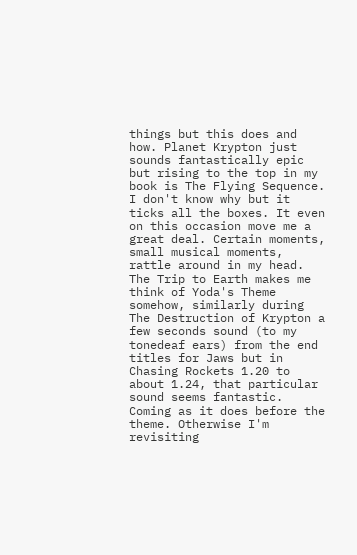things but this does and how. Planet Krypton just sounds fantastically epic but rising to the top in my book is The Flying Sequence. I don't know why but it ticks all the boxes. It even on this occasion move me a great deal. Certain moments, small musical moments, rattle around in my head. The Trip to Earth makes me think of Yoda's Theme somehow, similarly during The Destruction of Krypton a few seconds sound (to my tonedeaf ears) from the end titles for Jaws but in Chasing Rockets 1.20 to about 1.24, that particular sound seems fantastic. Coming as it does before the theme. Otherwise I'm revisiting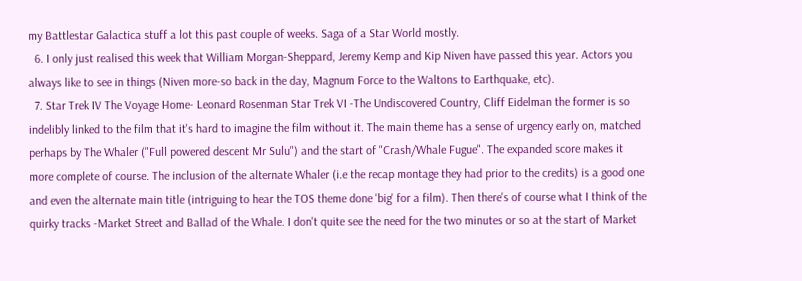my Battlestar Galactica stuff a lot this past couple of weeks. Saga of a Star World mostly.
  6. I only just realised this week that William Morgan-Sheppard, Jeremy Kemp and Kip Niven have passed this year. Actors you always like to see in things (Niven more-so back in the day, Magnum Force to the Waltons to Earthquake, etc).
  7. Star Trek IV The Voyage Home- Leonard Rosenman Star Trek VI -The Undiscovered Country, Cliff Eidelman the former is so indelibly linked to the film that it's hard to imagine the film without it. The main theme has a sense of urgency early on, matched perhaps by The Whaler ("Full powered descent Mr Sulu") and the start of "Crash/Whale Fugue". The expanded score makes it more complete of course. The inclusion of the alternate Whaler (i.e the recap montage they had prior to the credits) is a good one and even the alternate main title (intriguing to hear the TOS theme done 'big' for a film). Then there's of course what I think of the quirky tracks -Market Street and Ballad of the Whale. I don't quite see the need for the two minutes or so at the start of Market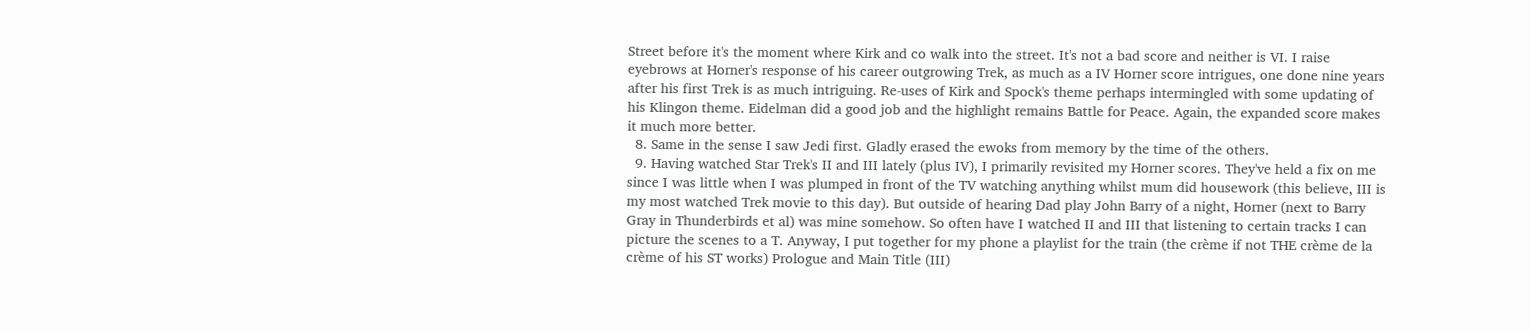Street before it's the moment where Kirk and co walk into the street. It's not a bad score and neither is VI. I raise eyebrows at Horner's response of his career outgrowing Trek, as much as a IV Horner score intrigues, one done nine years after his first Trek is as much intriguing. Re-uses of Kirk and Spock's theme perhaps intermingled with some updating of his Klingon theme. Eidelman did a good job and the highlight remains Battle for Peace. Again, the expanded score makes it much more better.
  8. Same in the sense I saw Jedi first. Gladly erased the ewoks from memory by the time of the others.
  9. Having watched Star Trek's II and III lately (plus IV), I primarily revisited my Horner scores. They've held a fix on me since I was little when I was plumped in front of the TV watching anything whilst mum did housework (this believe, III is my most watched Trek movie to this day). But outside of hearing Dad play John Barry of a night, Horner (next to Barry Gray in Thunderbirds et al) was mine somehow. So often have I watched II and III that listening to certain tracks I can picture the scenes to a T. Anyway, I put together for my phone a playlist for the train (the crème if not THE crème de la crème of his ST works) Prologue and Main Title (III)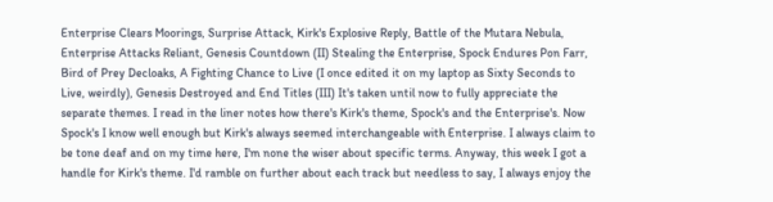Enterprise Clears Moorings, Surprise Attack, Kirk's Explosive Reply, Battle of the Mutara Nebula, Enterprise Attacks Reliant, Genesis Countdown (II) Stealing the Enterprise, Spock Endures Pon Farr, Bird of Prey Decloaks, A Fighting Chance to Live (I once edited it on my laptop as Sixty Seconds to Live, weirdly), Genesis Destroyed and End Titles (III) It's taken until now to fully appreciate the separate themes. I read in the liner notes how there's Kirk's theme, Spock's and the Enterprise's. Now Spock's I know well enough but Kirk's always seemed interchangeable with Enterprise. I always claim to be tone deaf and on my time here, I'm none the wiser about specific terms. Anyway, this week I got a handle for Kirk's theme. I'd ramble on further about each track but needless to say, I always enjoy the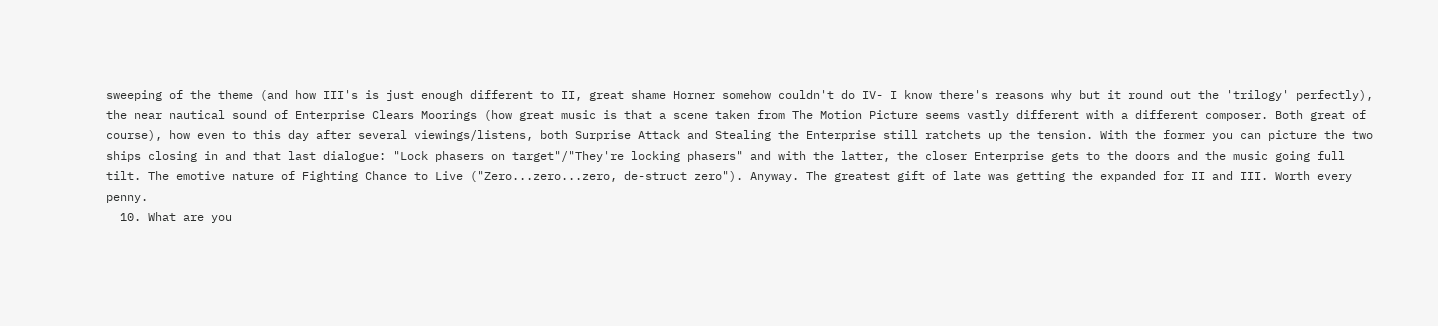sweeping of the theme (and how III's is just enough different to II, great shame Horner somehow couldn't do IV- I know there's reasons why but it round out the 'trilogy' perfectly), the near nautical sound of Enterprise Clears Moorings (how great music is that a scene taken from The Motion Picture seems vastly different with a different composer. Both great of course), how even to this day after several viewings/listens, both Surprise Attack and Stealing the Enterprise still ratchets up the tension. With the former you can picture the two ships closing in and that last dialogue: "Lock phasers on target"/"They're locking phasers" and with the latter, the closer Enterprise gets to the doors and the music going full tilt. The emotive nature of Fighting Chance to Live ("Zero...zero...zero, de-struct zero"). Anyway. The greatest gift of late was getting the expanded for II and III. Worth every penny.
  10. What are you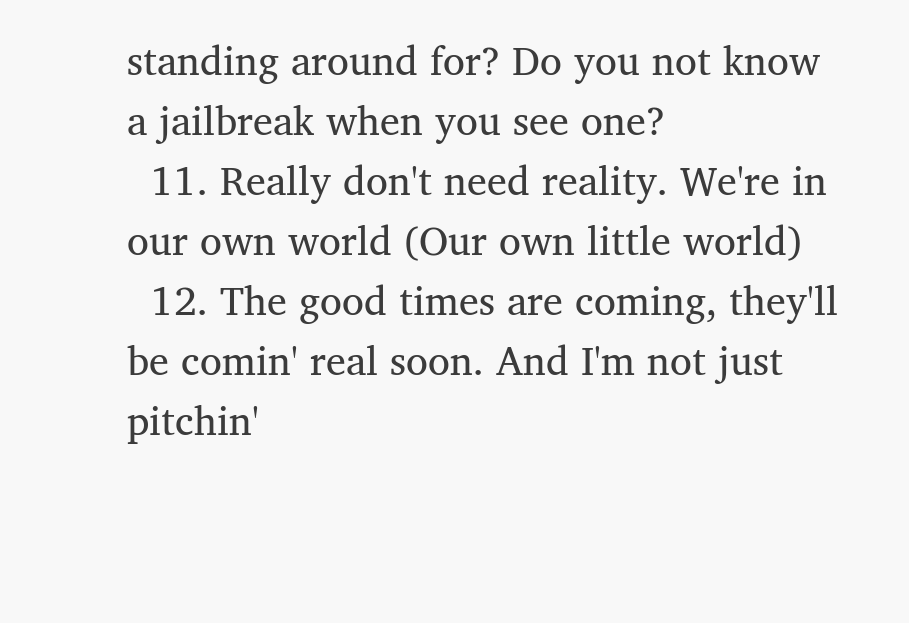standing around for? Do you not know a jailbreak when you see one?
  11. Really don't need reality. We're in our own world (Our own little world)
  12. The good times are coming, they'll be comin' real soon. And I'm not just pitchin'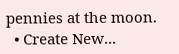pennies at the moon.
  • Create New...